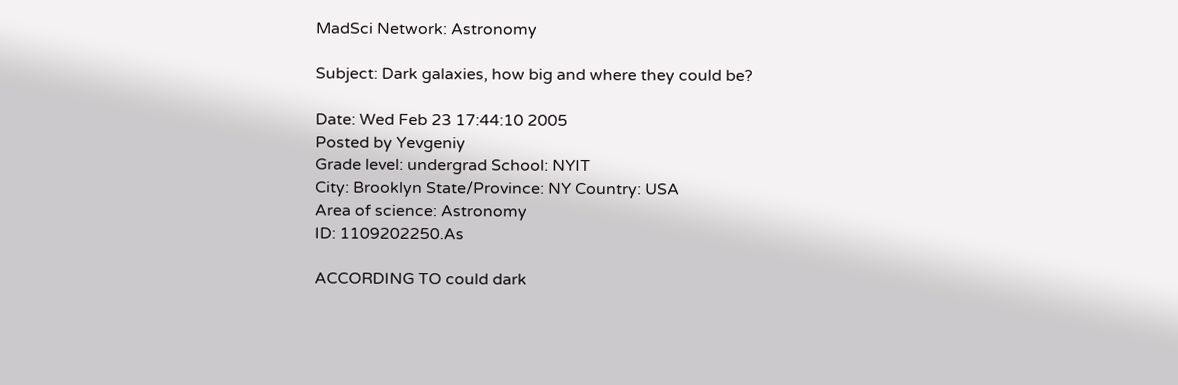MadSci Network: Astronomy

Subject: Dark galaxies, how big and where they could be?

Date: Wed Feb 23 17:44:10 2005
Posted by Yevgeniy
Grade level: undergrad School: NYIT
City: Brooklyn State/Province: NY Country: USA
Area of science: Astronomy
ID: 1109202250.As

ACCORDING TO could dark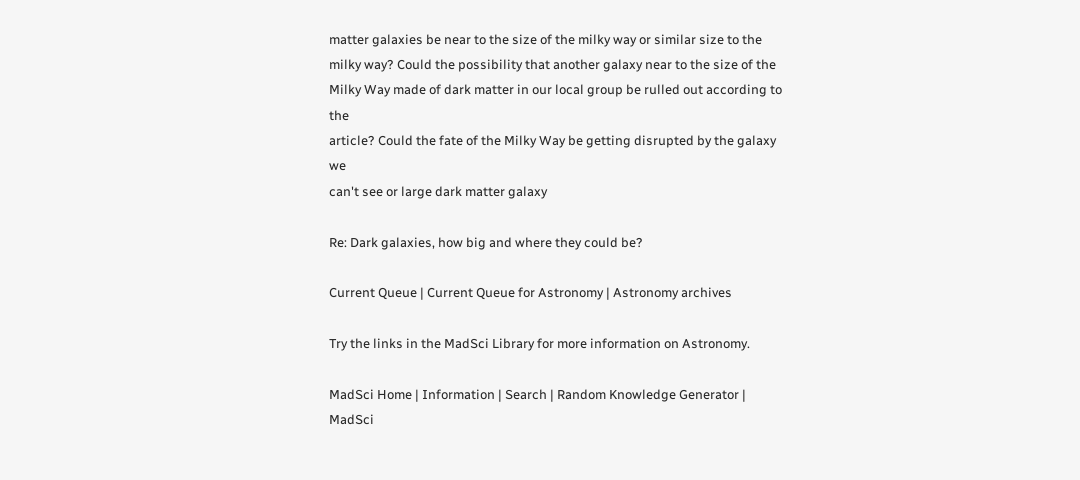matter galaxies be near to the size of the milky way or similar size to the
milky way? Could the possibility that another galaxy near to the size of the
Milky Way made of dark matter in our local group be rulled out according to the
article? Could the fate of the Milky Way be getting disrupted by the galaxy we
can't see or large dark matter galaxy

Re: Dark galaxies, how big and where they could be?

Current Queue | Current Queue for Astronomy | Astronomy archives

Try the links in the MadSci Library for more information on Astronomy.

MadSci Home | Information | Search | Random Knowledge Generator | MadSci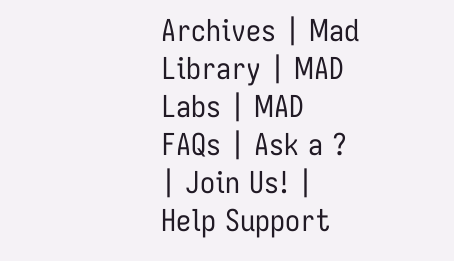Archives | Mad Library | MAD Labs | MAD FAQs | Ask a ? | Join Us! | Help Support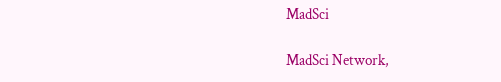MadSci

MadSci Network,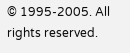© 1995-2005. All rights reserved.